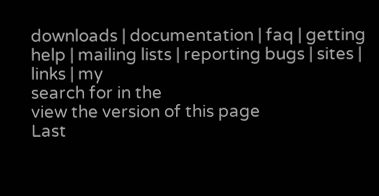downloads | documentation | faq | getting help | mailing lists | reporting bugs | sites | links | my
search for in the
view the version of this page
Last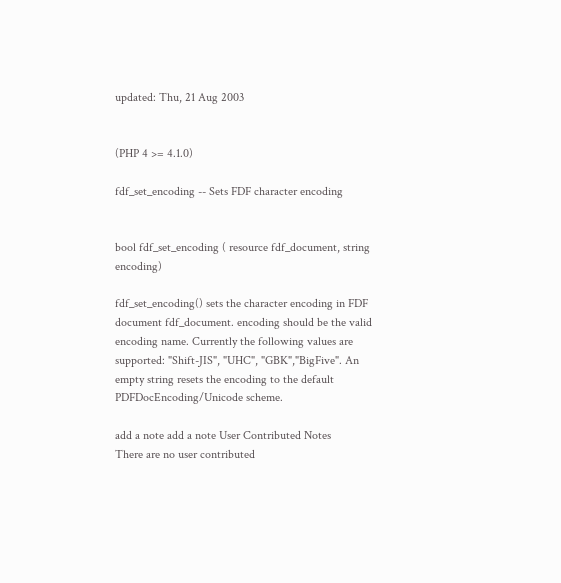updated: Thu, 21 Aug 2003


(PHP 4 >= 4.1.0)

fdf_set_encoding -- Sets FDF character encoding


bool fdf_set_encoding ( resource fdf_document, string encoding)

fdf_set_encoding() sets the character encoding in FDF document fdf_document. encoding should be the valid encoding name. Currently the following values are supported: "Shift-JIS", "UHC", "GBK","BigFive". An empty string resets the encoding to the default PDFDocEncoding/Unicode scheme.

add a note add a note User Contributed Notes
There are no user contributed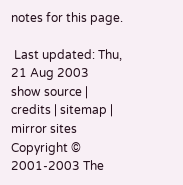notes for this page.

 Last updated: Thu, 21 Aug 2003
show source | credits | sitemap | mirror sites
Copyright © 2001-2003 The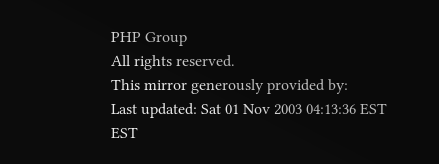PHP Group
All rights reserved.
This mirror generously provided by:
Last updated: Sat 01 Nov 2003 04:13:36 EST EST